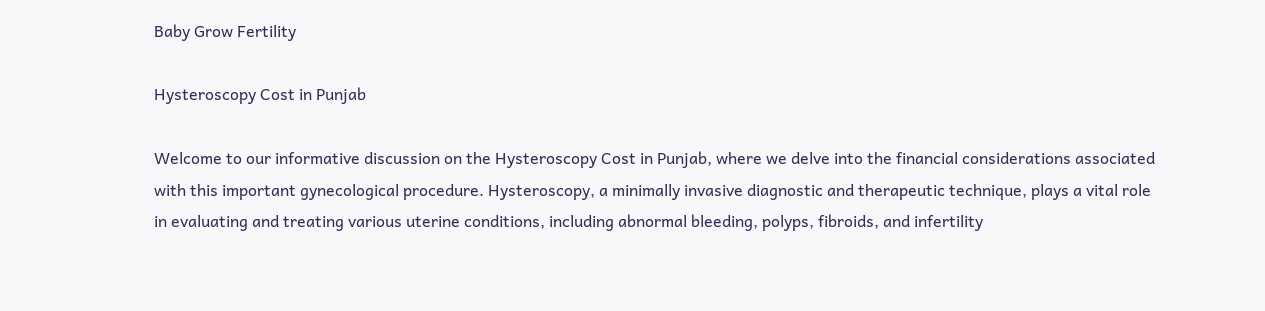Baby Grow Fertility

Hysteroscopy Cost in Punjab

Welcome to our informative discussion on the Hysteroscopy Cost in Punjab, where we delve into the financial considerations associated with this important gynecological procedure. Hysteroscopy, a minimally invasive diagnostic and therapeutic technique, plays a vital role in evaluating and treating various uterine conditions, including abnormal bleeding, polyps, fibroids, and infertility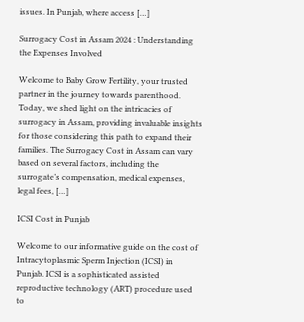issues. In Punjab, where access […]

Surrogacy Cost in Assam 2024 : Understanding the Expenses Involved

Welcome to Baby Grow Fertility, your trusted partner in the journey towards parenthood. Today, we shed light on the intricacies of surrogacy in Assam, providing invaluable insights for those considering this path to expand their families. The Surrogacy Cost in Assam can vary based on several factors, including the surrogate’s compensation, medical expenses, legal fees, […]

ICSI Cost in Punjab

Welcome to our informative guide on the cost of Intracytoplasmic Sperm Injection (ICSI) in Punjab. ICSI is a sophisticated assisted reproductive technology (ART) procedure used to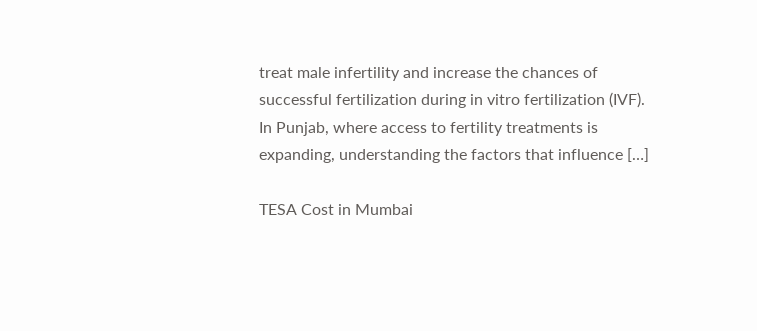treat male infertility and increase the chances of successful fertilization during in vitro fertilization (IVF). In Punjab, where access to fertility treatments is expanding, understanding the factors that influence […]

TESA Cost in Mumbai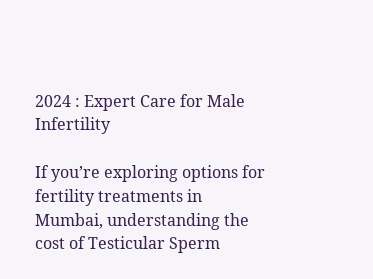2024 : Expert Care for Male Infertility

If you’re exploring options for fertility treatments in Mumbai, understanding the cost of Testicular Sperm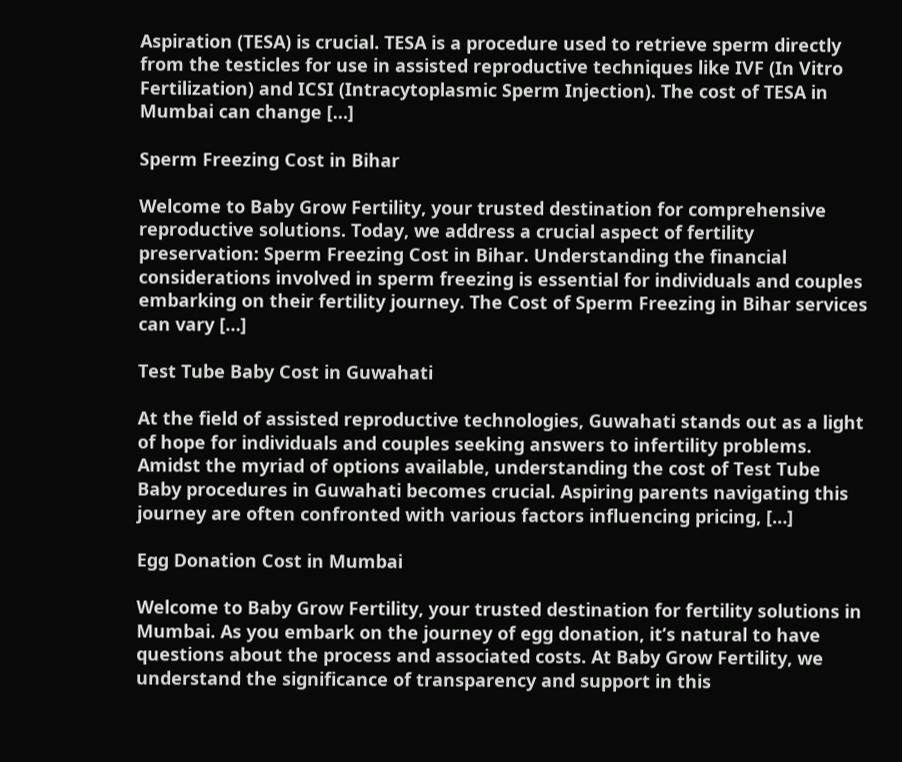Aspiration (TESA) is crucial. TESA is a procedure used to retrieve sperm directly from the testicles for use in assisted reproductive techniques like IVF (In Vitro Fertilization) and ICSI (Intracytoplasmic Sperm Injection). The cost of TESA in Mumbai can change […]

Sperm Freezing Cost in Bihar

Welcome to Baby Grow Fertility, your trusted destination for comprehensive reproductive solutions. Today, we address a crucial aspect of fertility preservation: Sperm Freezing Cost in Bihar. Understanding the financial considerations involved in sperm freezing is essential for individuals and couples embarking on their fertility journey. The Cost of Sperm Freezing in Bihar services can vary […]

Test Tube Baby Cost in Guwahati

At the field of assisted reproductive technologies, Guwahati stands out as a light of hope for individuals and couples seeking answers to infertility problems. Amidst the myriad of options available, understanding the cost of Test Tube Baby procedures in Guwahati becomes crucial. Aspiring parents navigating this journey are often confronted with various factors influencing pricing, […]

Egg Donation Cost in Mumbai

Welcome to Baby Grow Fertility, your trusted destination for fertility solutions in Mumbai. As you embark on the journey of egg donation, it’s natural to have questions about the process and associated costs. At Baby Grow Fertility, we understand the significance of transparency and support in this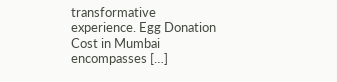transformative experience. Egg Donation Cost in Mumbai encompasses […]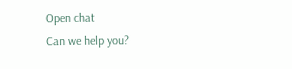Open chat
Can we help you?